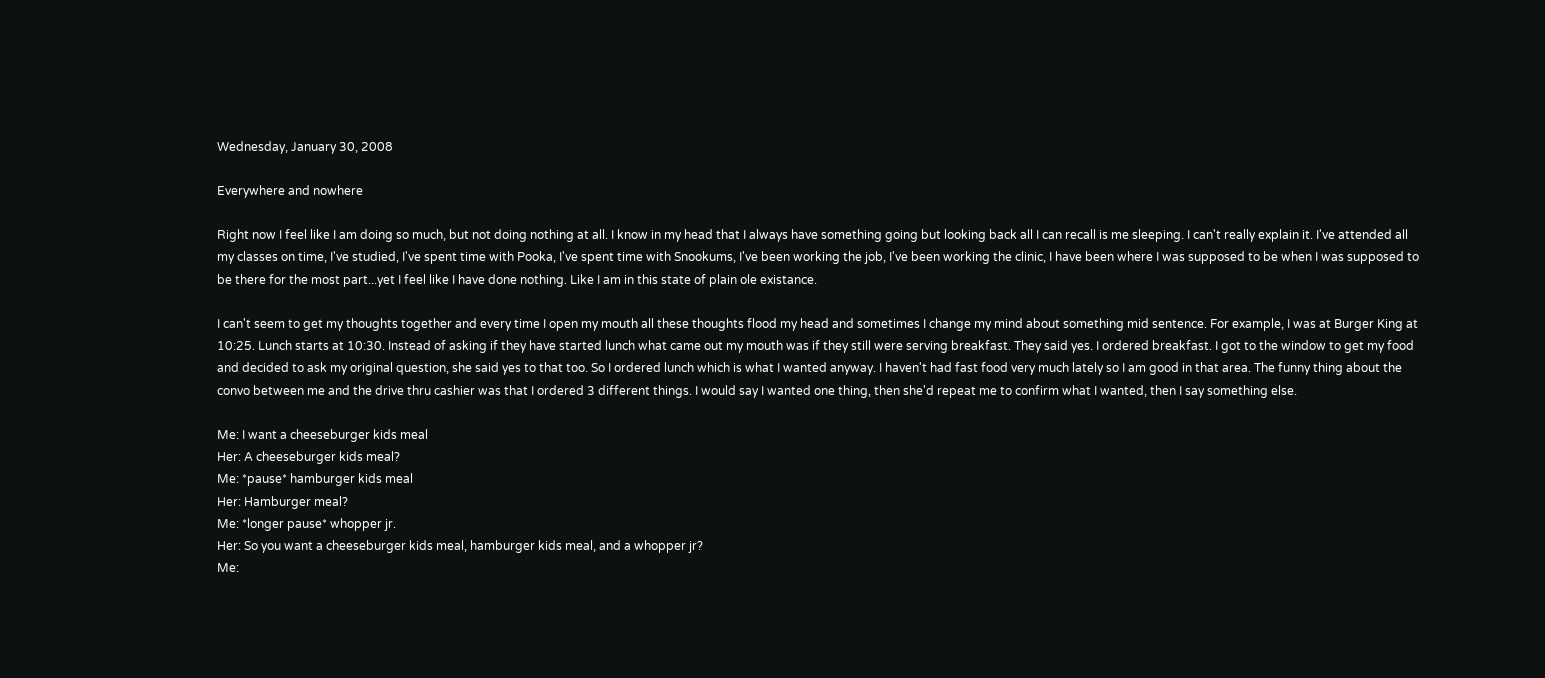Wednesday, January 30, 2008

Everywhere and nowhere

Right now I feel like I am doing so much, but not doing nothing at all. I know in my head that I always have something going but looking back all I can recall is me sleeping. I can't really explain it. I've attended all my classes on time, I've studied, I've spent time with Pooka, I've spent time with Snookums, I've been working the job, I've been working the clinic, I have been where I was supposed to be when I was supposed to be there for the most part...yet I feel like I have done nothing. Like I am in this state of plain ole existance.

I can't seem to get my thoughts together and every time I open my mouth all these thoughts flood my head and sometimes I change my mind about something mid sentence. For example, I was at Burger King at 10:25. Lunch starts at 10:30. Instead of asking if they have started lunch what came out my mouth was if they still were serving breakfast. They said yes. I ordered breakfast. I got to the window to get my food and decided to ask my original question, she said yes to that too. So I ordered lunch which is what I wanted anyway. I haven't had fast food very much lately so I am good in that area. The funny thing about the convo between me and the drive thru cashier was that I ordered 3 different things. I would say I wanted one thing, then she'd repeat me to confirm what I wanted, then I say something else.

Me: I want a cheeseburger kids meal
Her: A cheeseburger kids meal?
Me: *pause* hamburger kids meal
Her: Hamburger meal?
Me: *longer pause* whopper jr.
Her: So you want a cheeseburger kids meal, hamburger kids meal, and a whopper jr?
Me: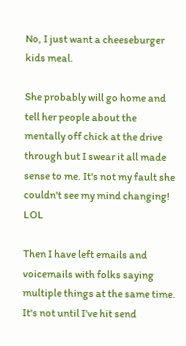No, I just want a cheeseburger kids meal.

She probably will go home and tell her people about the mentally off chick at the drive through but I swear it all made sense to me. It's not my fault she couldn't see my mind changing! LOL

Then I have left emails and voicemails with folks saying multiple things at the same time. It's not until I've hit send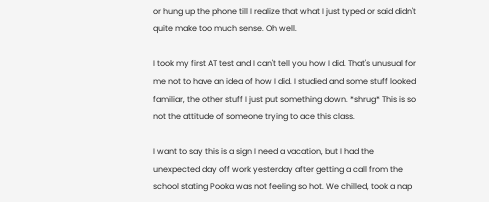or hung up the phone till I realize that what I just typed or said didn't quite make too much sense. Oh well.

I took my first AT test and I can't tell you how I did. That's unusual for me not to have an idea of how I did. I studied and some stuff looked familiar, the other stuff I just put something down. *shrug* This is so not the attitude of someone trying to ace this class.

I want to say this is a sign I need a vacation, but I had the unexpected day off work yesterday after getting a call from the school stating Pooka was not feeling so hot. We chilled, took a nap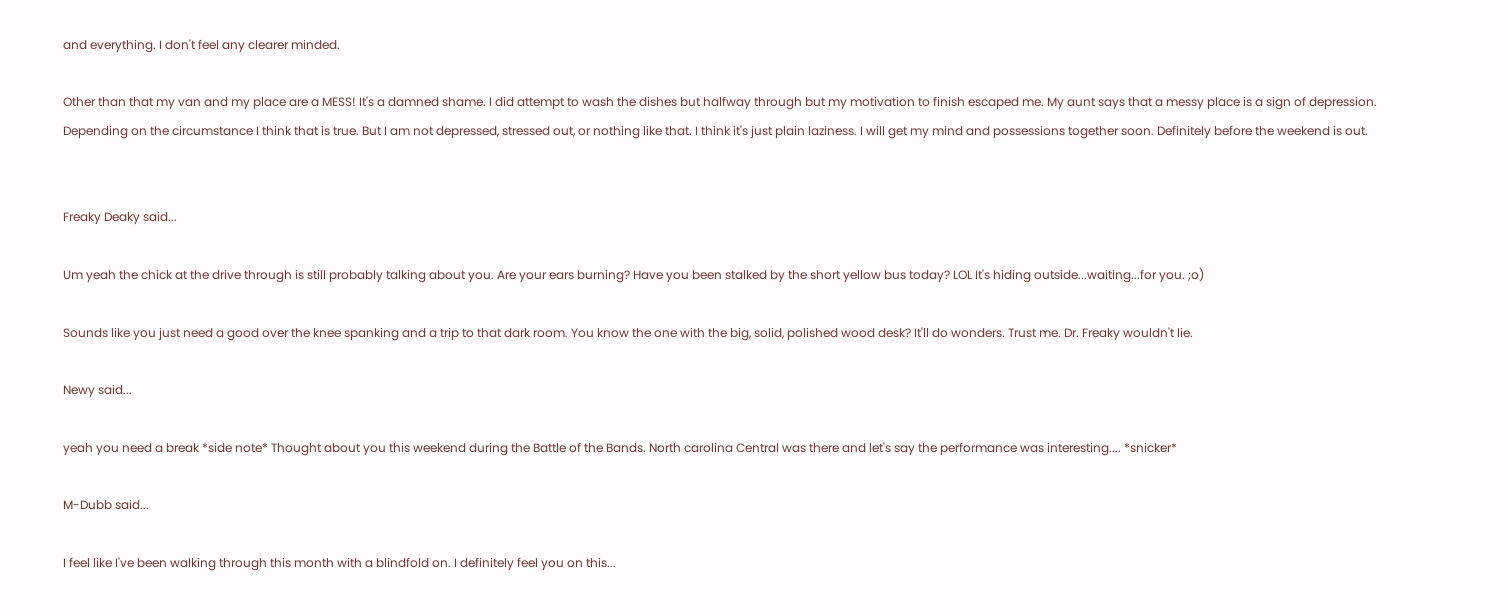and everything. I don't feel any clearer minded.

Other than that my van and my place are a MESS! It's a damned shame. I did attempt to wash the dishes but halfway through but my motivation to finish escaped me. My aunt says that a messy place is a sign of depression. Depending on the circumstance I think that is true. But I am not depressed, stressed out, or nothing like that. I think it's just plain laziness. I will get my mind and possessions together soon. Definitely before the weekend is out.


Freaky Deaky said...

Um yeah the chick at the drive through is still probably talking about you. Are your ears burning? Have you been stalked by the short yellow bus today? LOL It's hiding outside...waiting...for you. ;o)

Sounds like you just need a good over the knee spanking and a trip to that dark room. You know the one with the big, solid, polished wood desk? It'll do wonders. Trust me. Dr. Freaky wouldn't lie.

Newy said...

yeah you need a break *side note* Thought about you this weekend during the Battle of the Bands. North carolina Central was there and let's say the performance was interesting.... *snicker*

M-Dubb said...

I feel like I've been walking through this month with a blindfold on. I definitely feel you on this...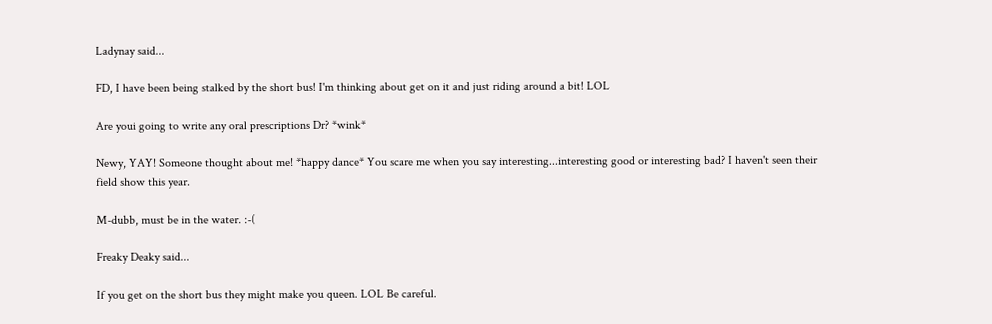Ladynay said...

FD, I have been being stalked by the short bus! I'm thinking about get on it and just riding around a bit! LOL

Are youi going to write any oral prescriptions Dr? *wink*

Newy, YAY! Someone thought about me! *happy dance* You scare me when you say interesting...interesting good or interesting bad? I haven't seen their field show this year.

M-dubb, must be in the water. :-(

Freaky Deaky said...

If you get on the short bus they might make you queen. LOL Be careful.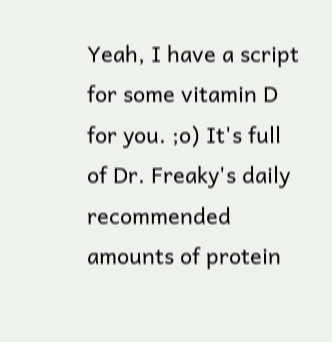Yeah, I have a script for some vitamin D for you. ;o) It's full of Dr. Freaky's daily recommended amounts of protein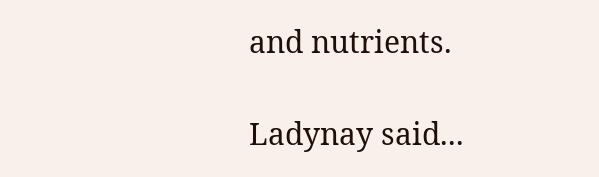and nutrients.

Ladynay said...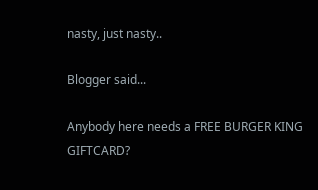nasty, just nasty..

Blogger said...

Anybody here needs a FREE BURGER KING GIFTCARD?